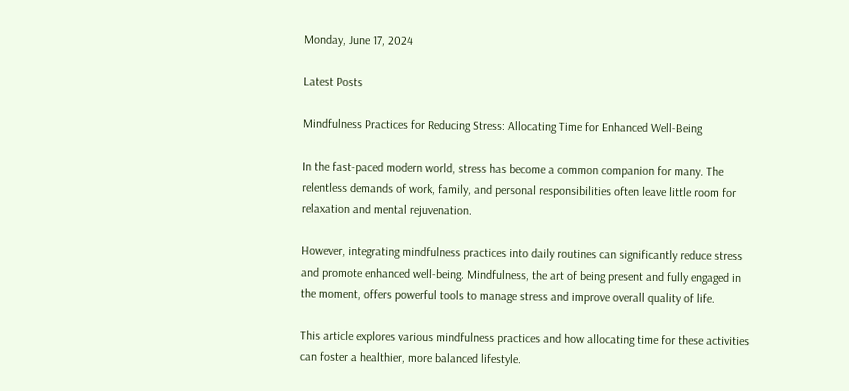Monday, June 17, 2024

Latest Posts

Mindfulness Practices for Reducing Stress: Allocating Time for Enhanced Well-Being

In the fast-paced modern world, stress has become a common companion for many. The relentless demands of work, family, and personal responsibilities often leave little room for relaxation and mental rejuvenation.

However, integrating mindfulness practices into daily routines can significantly reduce stress and promote enhanced well-being. Mindfulness, the art of being present and fully engaged in the moment, offers powerful tools to manage stress and improve overall quality of life.

This article explores various mindfulness practices and how allocating time for these activities can foster a healthier, more balanced lifestyle.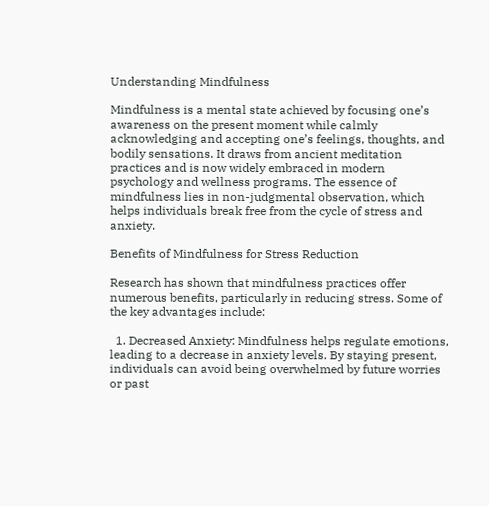Understanding Mindfulness

Mindfulness is a mental state achieved by focusing one’s awareness on the present moment while calmly acknowledging and accepting one’s feelings, thoughts, and bodily sensations. It draws from ancient meditation practices and is now widely embraced in modern psychology and wellness programs. The essence of mindfulness lies in non-judgmental observation, which helps individuals break free from the cycle of stress and anxiety.

Benefits of Mindfulness for Stress Reduction

Research has shown that mindfulness practices offer numerous benefits, particularly in reducing stress. Some of the key advantages include:

  1. Decreased Anxiety: Mindfulness helps regulate emotions, leading to a decrease in anxiety levels. By staying present, individuals can avoid being overwhelmed by future worries or past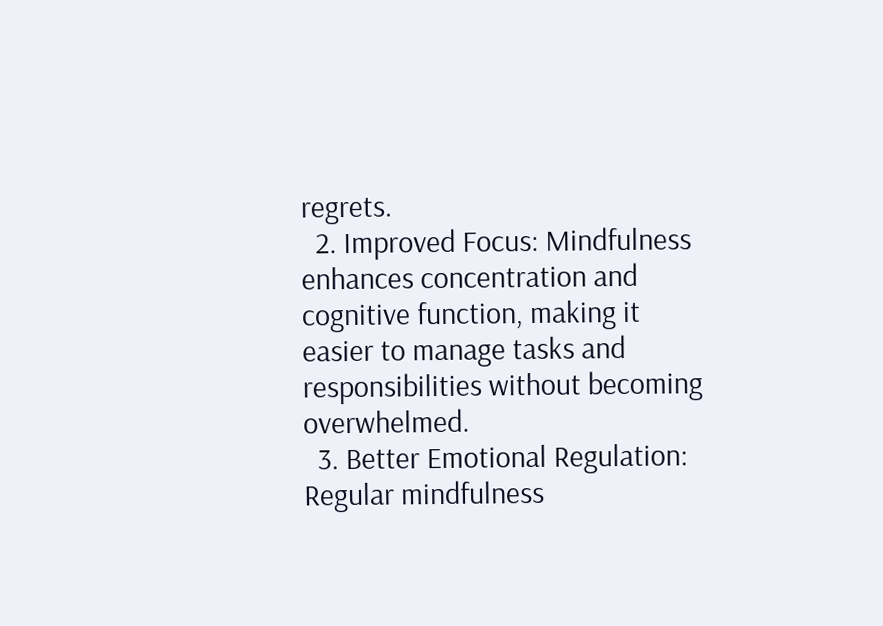regrets.
  2. Improved Focus: Mindfulness enhances concentration and cognitive function, making it easier to manage tasks and responsibilities without becoming overwhelmed.
  3. Better Emotional Regulation: Regular mindfulness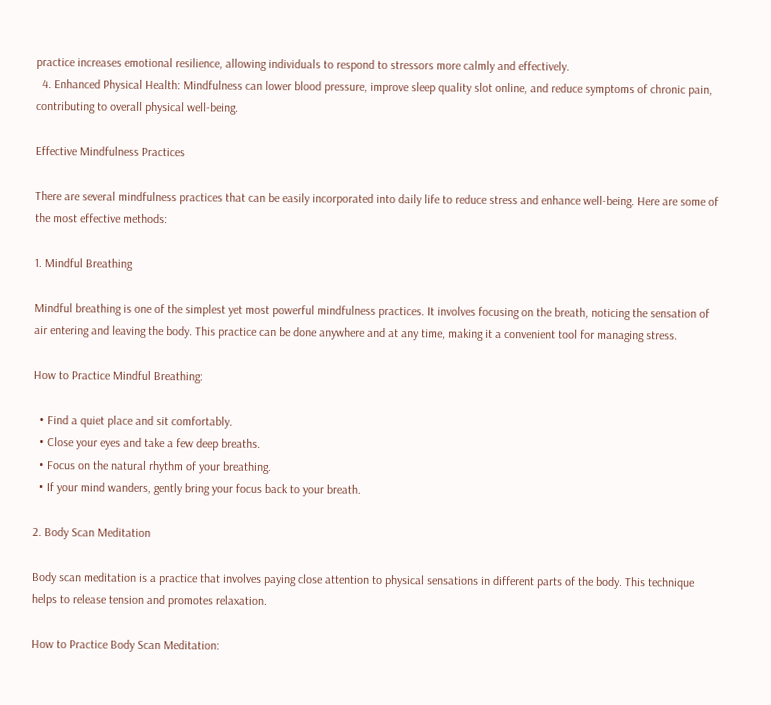practice increases emotional resilience, allowing individuals to respond to stressors more calmly and effectively.
  4. Enhanced Physical Health: Mindfulness can lower blood pressure, improve sleep quality slot online, and reduce symptoms of chronic pain, contributing to overall physical well-being.

Effective Mindfulness Practices

There are several mindfulness practices that can be easily incorporated into daily life to reduce stress and enhance well-being. Here are some of the most effective methods:

1. Mindful Breathing

Mindful breathing is one of the simplest yet most powerful mindfulness practices. It involves focusing on the breath, noticing the sensation of air entering and leaving the body. This practice can be done anywhere and at any time, making it a convenient tool for managing stress.

How to Practice Mindful Breathing:

  • Find a quiet place and sit comfortably.
  • Close your eyes and take a few deep breaths.
  • Focus on the natural rhythm of your breathing.
  • If your mind wanders, gently bring your focus back to your breath.

2. Body Scan Meditation

Body scan meditation is a practice that involves paying close attention to physical sensations in different parts of the body. This technique helps to release tension and promotes relaxation.

How to Practice Body Scan Meditation: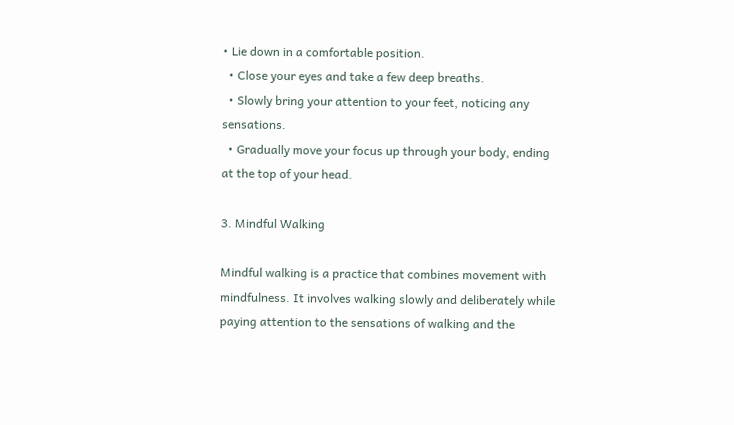• Lie down in a comfortable position.
  • Close your eyes and take a few deep breaths.
  • Slowly bring your attention to your feet, noticing any sensations.
  • Gradually move your focus up through your body, ending at the top of your head.

3. Mindful Walking

Mindful walking is a practice that combines movement with mindfulness. It involves walking slowly and deliberately while paying attention to the sensations of walking and the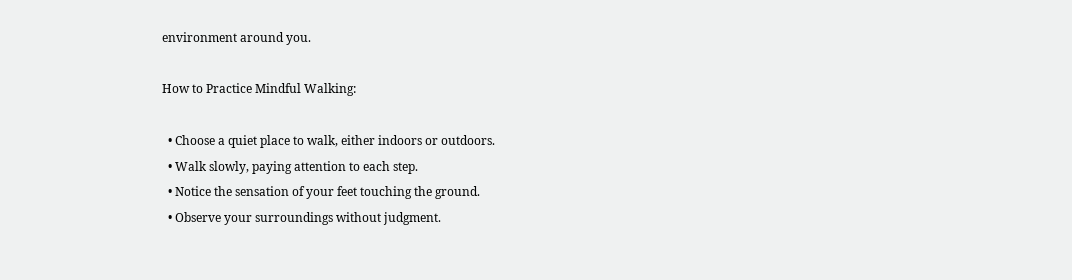environment around you.

How to Practice Mindful Walking:

  • Choose a quiet place to walk, either indoors or outdoors.
  • Walk slowly, paying attention to each step.
  • Notice the sensation of your feet touching the ground.
  • Observe your surroundings without judgment.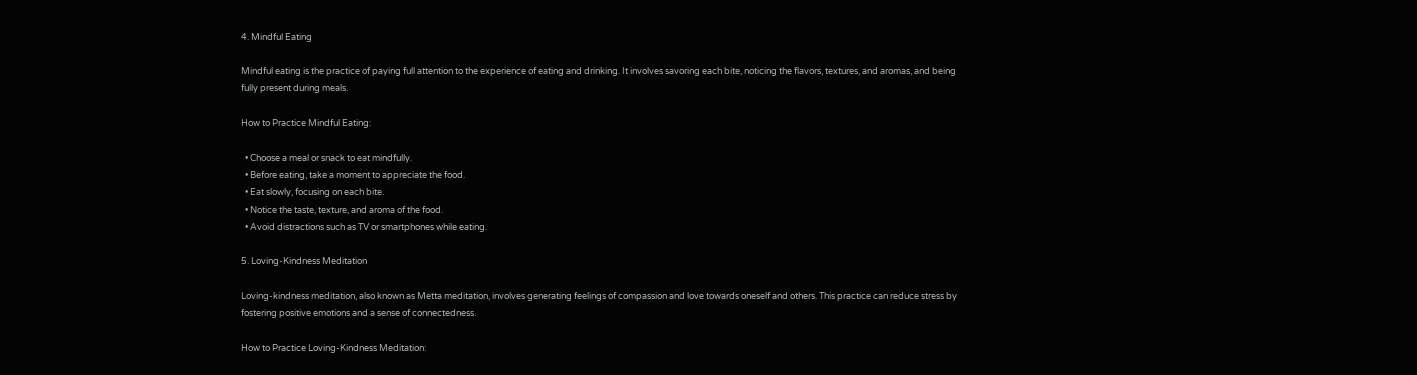4. Mindful Eating

Mindful eating is the practice of paying full attention to the experience of eating and drinking. It involves savoring each bite, noticing the flavors, textures, and aromas, and being fully present during meals.

How to Practice Mindful Eating:

  • Choose a meal or snack to eat mindfully.
  • Before eating, take a moment to appreciate the food.
  • Eat slowly, focusing on each bite.
  • Notice the taste, texture, and aroma of the food.
  • Avoid distractions such as TV or smartphones while eating.

5. Loving-Kindness Meditation

Loving-kindness meditation, also known as Metta meditation, involves generating feelings of compassion and love towards oneself and others. This practice can reduce stress by fostering positive emotions and a sense of connectedness.

How to Practice Loving-Kindness Meditation: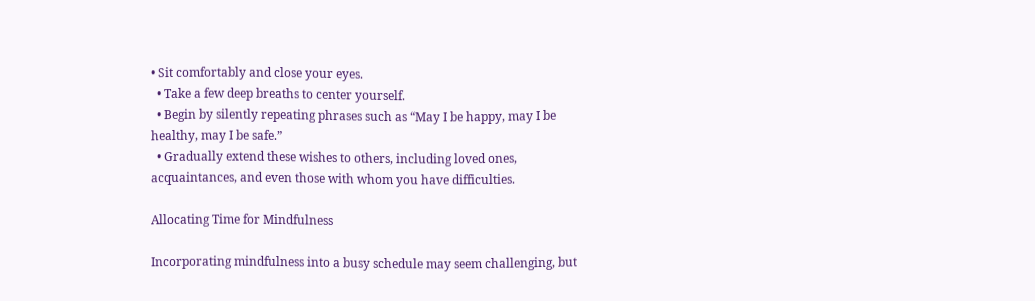• Sit comfortably and close your eyes.
  • Take a few deep breaths to center yourself.
  • Begin by silently repeating phrases such as “May I be happy, may I be healthy, may I be safe.”
  • Gradually extend these wishes to others, including loved ones, acquaintances, and even those with whom you have difficulties.

Allocating Time for Mindfulness

Incorporating mindfulness into a busy schedule may seem challenging, but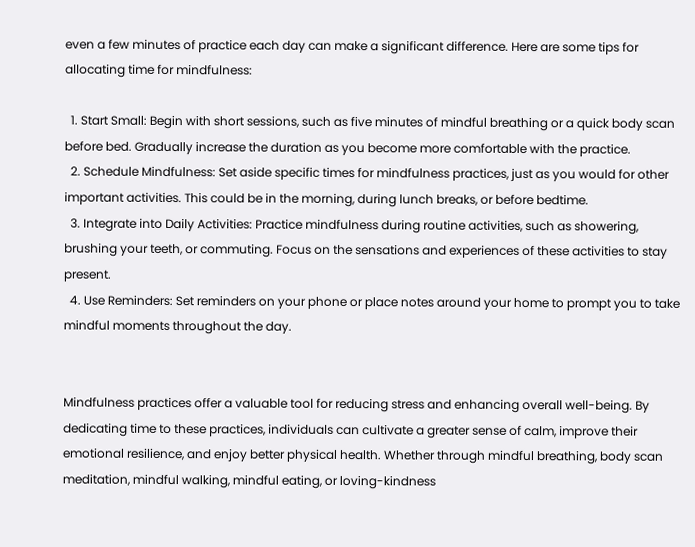even a few minutes of practice each day can make a significant difference. Here are some tips for allocating time for mindfulness:

  1. Start Small: Begin with short sessions, such as five minutes of mindful breathing or a quick body scan before bed. Gradually increase the duration as you become more comfortable with the practice.
  2. Schedule Mindfulness: Set aside specific times for mindfulness practices, just as you would for other important activities. This could be in the morning, during lunch breaks, or before bedtime.
  3. Integrate into Daily Activities: Practice mindfulness during routine activities, such as showering, brushing your teeth, or commuting. Focus on the sensations and experiences of these activities to stay present.
  4. Use Reminders: Set reminders on your phone or place notes around your home to prompt you to take mindful moments throughout the day.


Mindfulness practices offer a valuable tool for reducing stress and enhancing overall well-being. By dedicating time to these practices, individuals can cultivate a greater sense of calm, improve their emotional resilience, and enjoy better physical health. Whether through mindful breathing, body scan meditation, mindful walking, mindful eating, or loving-kindness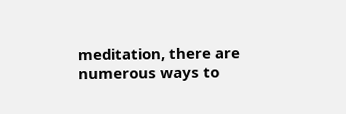meditation, there are numerous ways to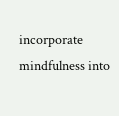incorporate mindfulness into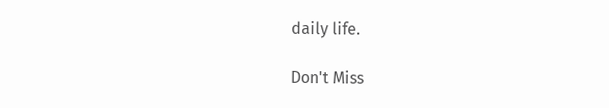daily life.

Don't Miss